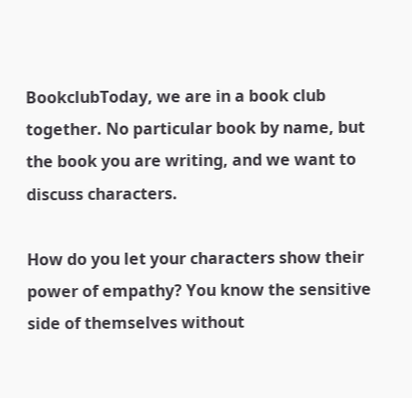BookclubToday, we are in a book club together. No particular book by name, but the book you are writing, and we want to discuss characters.

How do you let your characters show their power of empathy? You know the sensitive side of themselves without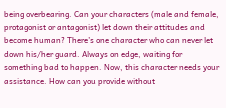being overbearing. Can your characters (male and female, protagonist or antagonist) let down their attitudes and become human? There’s one character who can never let down his/her guard. Always on edge, waiting for something bad to happen. Now, this character needs your assistance. How can you provide without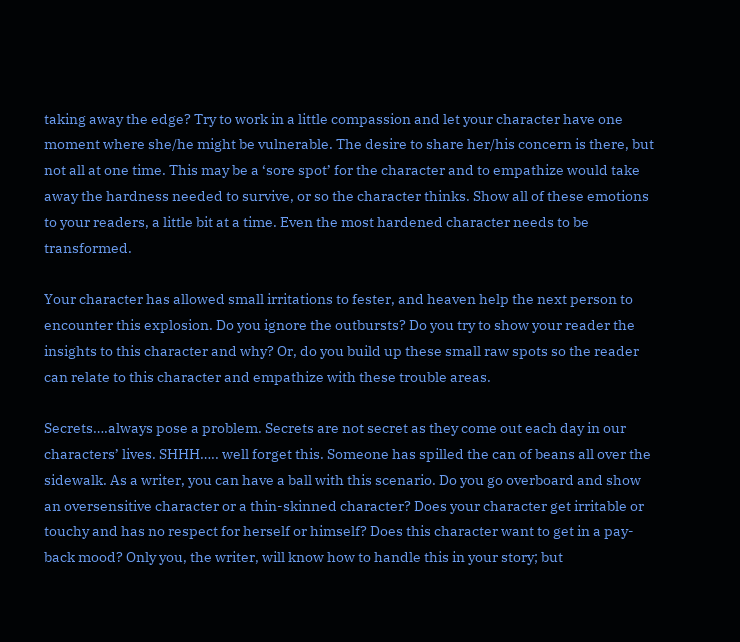taking away the edge? Try to work in a little compassion and let your character have one moment where she/he might be vulnerable. The desire to share her/his concern is there, but not all at one time. This may be a ‘sore spot’ for the character and to empathize would take away the hardness needed to survive, or so the character thinks. Show all of these emotions to your readers, a little bit at a time. Even the most hardened character needs to be transformed.

Your character has allowed small irritations to fester, and heaven help the next person to encounter this explosion. Do you ignore the outbursts? Do you try to show your reader the insights to this character and why? Or, do you build up these small raw spots so the reader can relate to this character and empathize with these trouble areas.

Secrets….always pose a problem. Secrets are not secret as they come out each day in our characters’ lives. SHHH….. well forget this. Someone has spilled the can of beans all over the sidewalk. As a writer, you can have a ball with this scenario. Do you go overboard and show an oversensitive character or a thin-skinned character? Does your character get irritable or touchy and has no respect for herself or himself? Does this character want to get in a pay-back mood? Only you, the writer, will know how to handle this in your story; but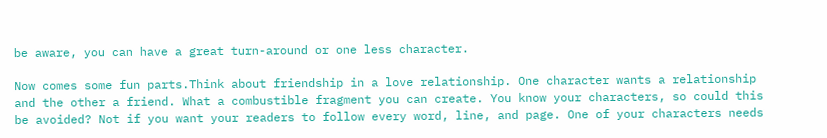be aware, you can have a great turn-around or one less character.

Now comes some fun parts.Think about friendship in a love relationship. One character wants a relationship and the other a friend. What a combustible fragment you can create. You know your characters, so could this be avoided? Not if you want your readers to follow every word, line, and page. One of your characters needs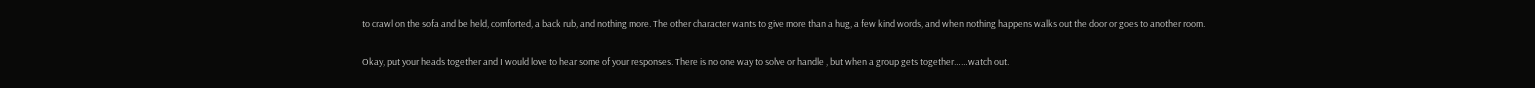to crawl on the sofa and be held, comforted, a back rub, and nothing more. The other character wants to give more than a hug, a few kind words, and when nothing happens walks out the door or goes to another room.

Okay, put your heads together and I would love to hear some of your responses. There is no one way to solve or handle , but when a group gets together……watch out.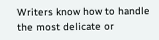Writers know how to handle the most delicate or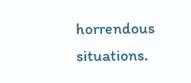horrendous situations.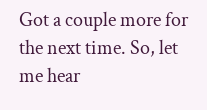Got a couple more for the next time. So, let me hear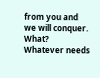from you and we will conquer. What? Whatever needs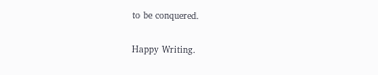to be conquered.

Happy Writing.